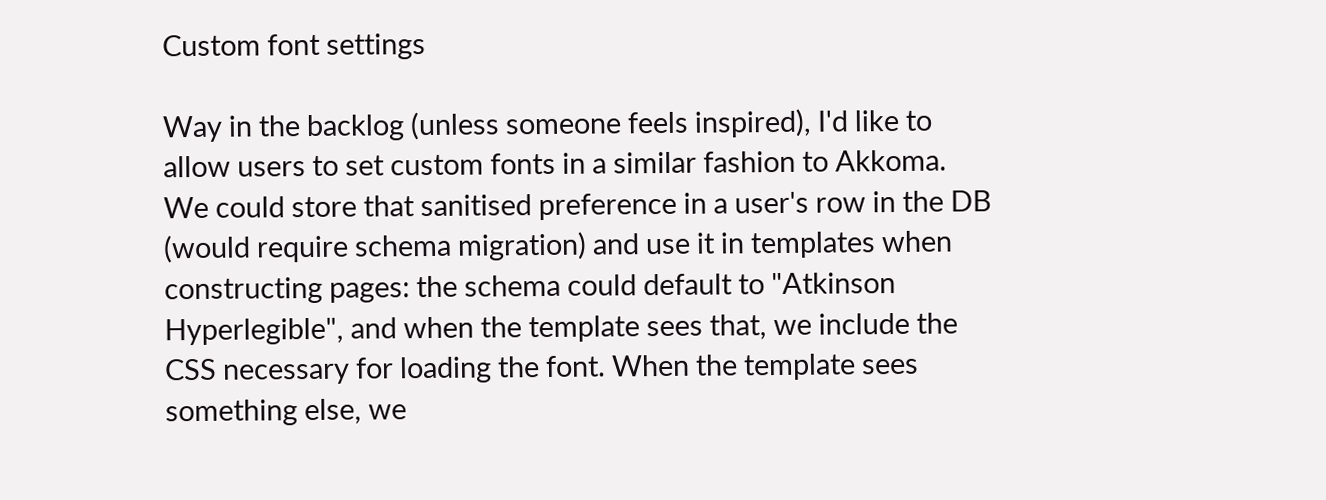Custom font settings

Way in the backlog (unless someone feels inspired), I'd like to allow users to set custom fonts in a similar fashion to Akkoma. We could store that sanitised preference in a user's row in the DB (would require schema migration) and use it in templates when constructing pages: the schema could default to "Atkinson Hyperlegible", and when the template sees that, we include the CSS necessary for loading the font. When the template sees something else, we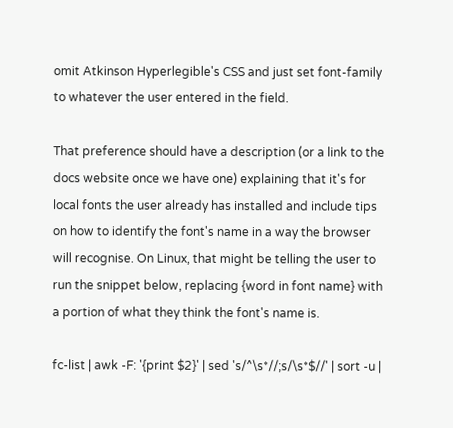omit Atkinson Hyperlegible's CSS and just set font-family to whatever the user entered in the field.

That preference should have a description (or a link to the docs website once we have one) explaining that it's for local fonts the user already has installed and include tips on how to identify the font's name in a way the browser will recognise. On Linux, that might be telling the user to run the snippet below, replacing {word in font name} with a portion of what they think the font's name is.

fc-list | awk -F: '{print $2}' | sed 's/^\s*//;s/\s*$//' | sort -u |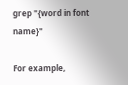grep "{word in font name}"

For example,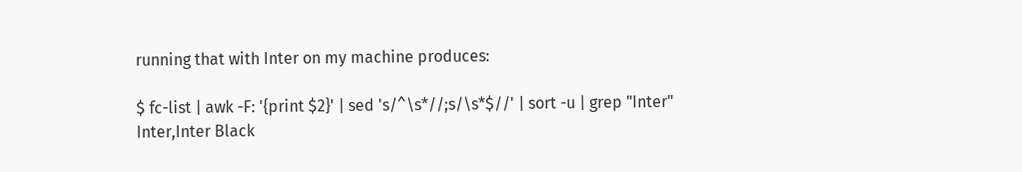running that with Inter on my machine produces:

$ fc-list | awk -F: '{print $2}' | sed 's/^\s*//;s/\s*$//' | sort -u | grep "Inter"
Inter,Inter Black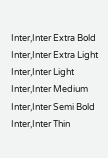Inter,Inter Extra Bold
Inter,Inter Extra Light
Inter,Inter Light
Inter,Inter Medium
Inter,Inter Semi Bold
Inter,Inter Thin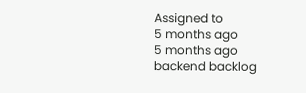Assigned to
5 months ago
5 months ago
backend backlog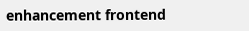enhancement frontend